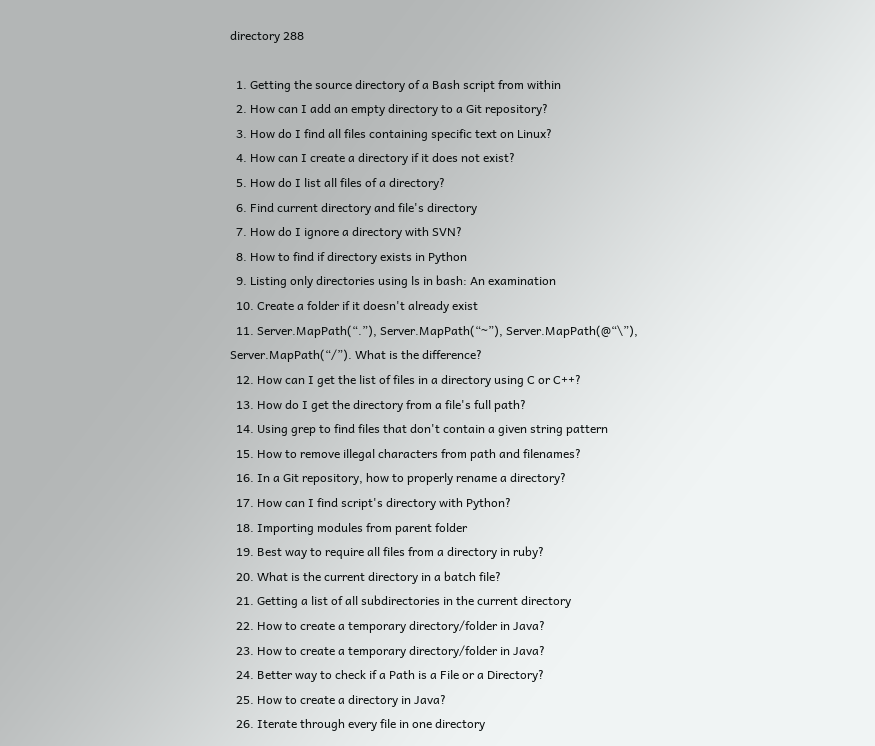directory 288

  1. Getting the source directory of a Bash script from within
  2. How can I add an empty directory to a Git repository?
  3. How do I find all files containing specific text on Linux?
  4. How can I create a directory if it does not exist?
  5. How do I list all files of a directory?
  6. Find current directory and file's directory
  7. How do I ignore a directory with SVN?
  8. How to find if directory exists in Python
  9. Listing only directories using ls in bash: An examination
  10. Create a folder if it doesn't already exist
  11. Server.MapPath(“.”), Server.MapPath(“~”), Server.MapPath(@“\”), Server.MapPath(“/”). What is the difference?
  12. How can I get the list of files in a directory using C or C++?
  13. How do I get the directory from a file's full path?
  14. Using grep to find files that don't contain a given string pattern
  15. How to remove illegal characters from path and filenames?
  16. In a Git repository, how to properly rename a directory?
  17. How can I find script's directory with Python?
  18. Importing modules from parent folder
  19. Best way to require all files from a directory in ruby?
  20. What is the current directory in a batch file?
  21. Getting a list of all subdirectories in the current directory
  22. How to create a temporary directory/folder in Java?
  23. How to create a temporary directory/folder in Java?
  24. Better way to check if a Path is a File or a Directory?
  25. How to create a directory in Java?
  26. Iterate through every file in one directory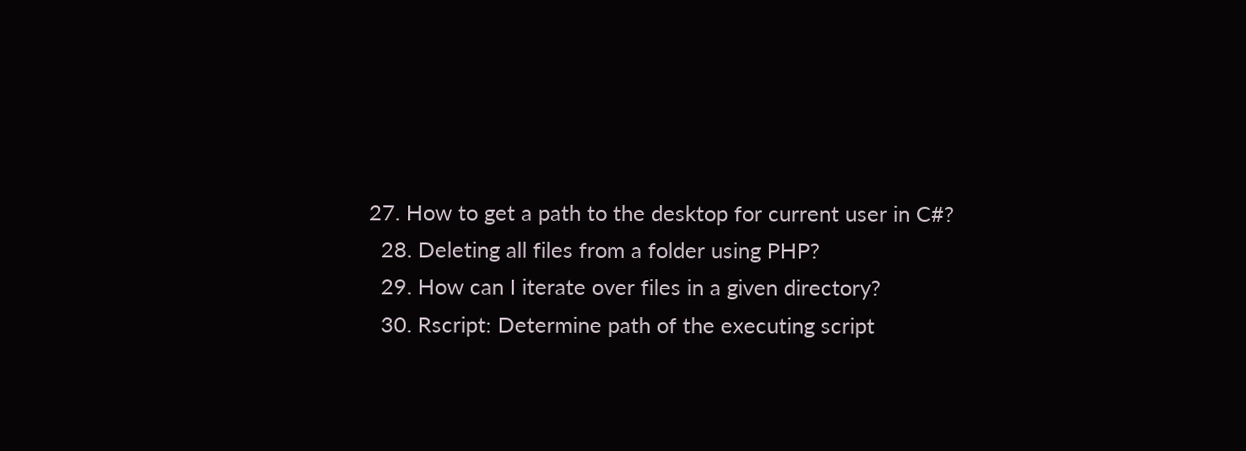27. How to get a path to the desktop for current user in C#?
  28. Deleting all files from a folder using PHP?
  29. How can I iterate over files in a given directory?
  30. Rscript: Determine path of the executing script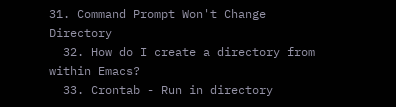31. Command Prompt Won't Change Directory
  32. How do I create a directory from within Emacs?
  33. Crontab - Run in directory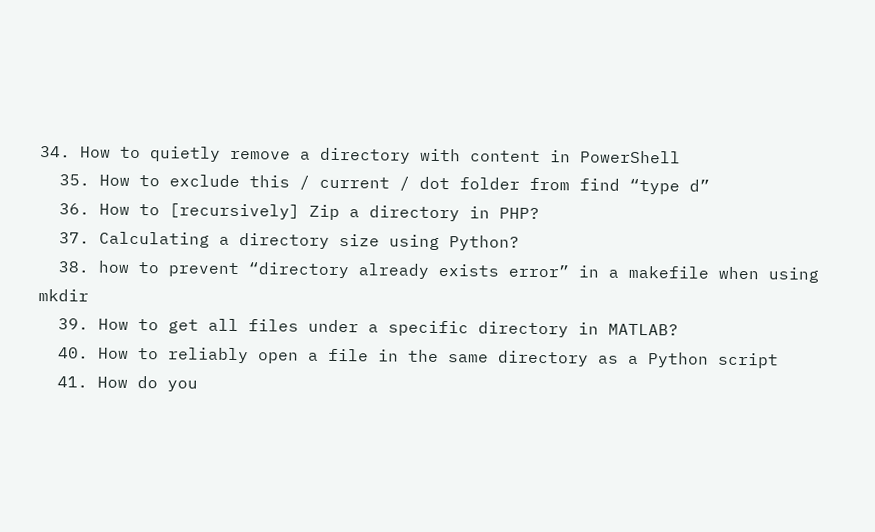34. How to quietly remove a directory with content in PowerShell
  35. How to exclude this / current / dot folder from find “type d”
  36. How to [recursively] Zip a directory in PHP?
  37. Calculating a directory size using Python?
  38. how to prevent “directory already exists error” in a makefile when using mkdir
  39. How to get all files under a specific directory in MATLAB?
  40. How to reliably open a file in the same directory as a Python script
  41. How do you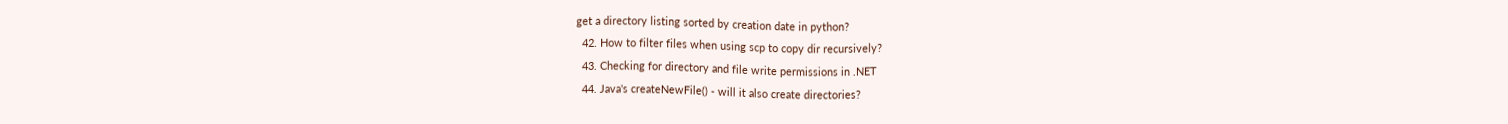get a directory listing sorted by creation date in python?
  42. How to filter files when using scp to copy dir recursively?
  43. Checking for directory and file write permissions in .NET
  44. Java's createNewFile() - will it also create directories?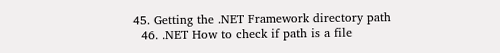45. Getting the .NET Framework directory path
  46. .NET How to check if path is a file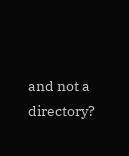and not a directory?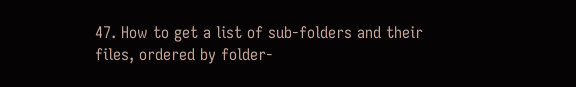47. How to get a list of sub-folders and their files, ordered by folder-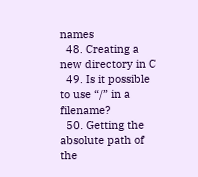names
  48. Creating a new directory in C
  49. Is it possible to use “/” in a filename?
  50. Getting the absolute path of the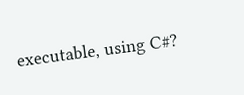executable, using C#?